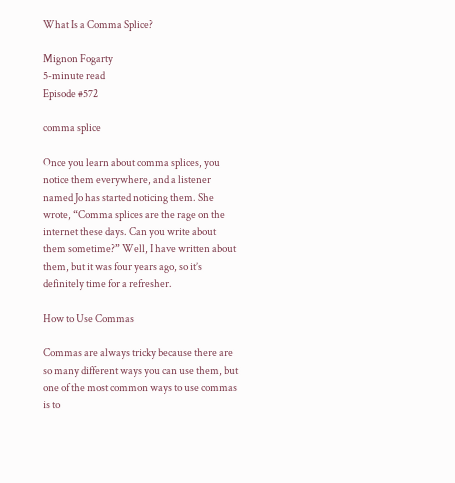What Is a Comma Splice?

Mignon Fogarty
5-minute read
Episode #572

comma splice

Once you learn about comma splices, you notice them everywhere, and a listener named Jo has started noticing them. She wrote, “Comma splices are the rage on the internet these days. Can you write about them sometime?” Well, I have written about them, but it was four years ago, so it’s definitely time for a refresher.

How to Use Commas

Commas are always tricky because there are so many different ways you can use them, but one of the most common ways to use commas is to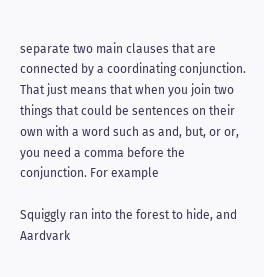separate two main clauses that are connected by a coordinating conjunction. That just means that when you join two things that could be sentences on their own with a word such as and, but, or or, you need a comma before the conjunction. For example

Squiggly ran into the forest to hide, and Aardvark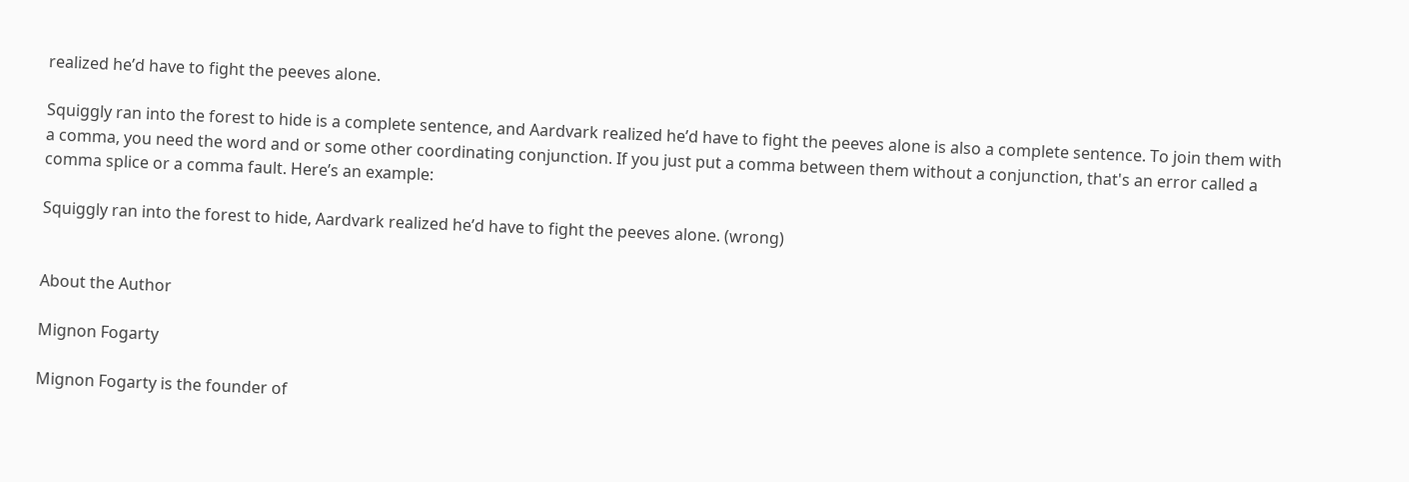realized he’d have to fight the peeves alone.

Squiggly ran into the forest to hide is a complete sentence, and Aardvark realized he’d have to fight the peeves alone is also a complete sentence. To join them with a comma, you need the word and or some other coordinating conjunction. If you just put a comma between them without a conjunction, that's an error called a comma splice or a comma fault. Here’s an example:

Squiggly ran into the forest to hide, Aardvark realized he’d have to fight the peeves alone. (wrong)


About the Author

Mignon Fogarty

Mignon Fogarty is the founder of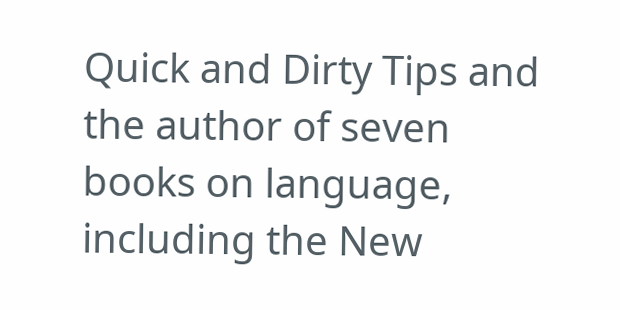Quick and Dirty Tips and the author of seven books on language, including the New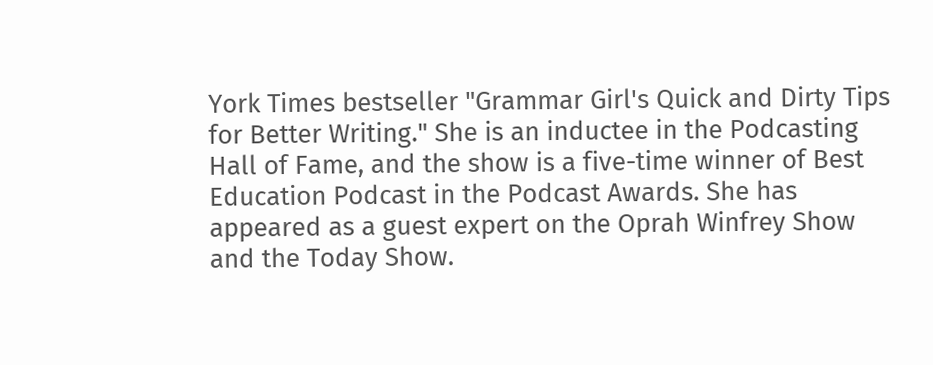York Times bestseller "Grammar Girl's Quick and Dirty Tips for Better Writing." She is an inductee in the Podcasting Hall of Fame, and the show is a five-time winner of Best Education Podcast in the Podcast Awards. She has appeared as a guest expert on the Oprah Winfrey Show and the Today Show.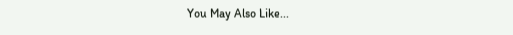You May Also Like...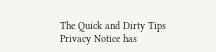The Quick and Dirty Tips Privacy Notice has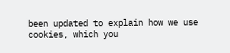been updated to explain how we use cookies, which you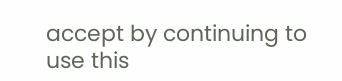accept by continuing to use this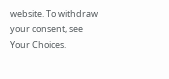website. To withdraw your consent, see Your Choices.